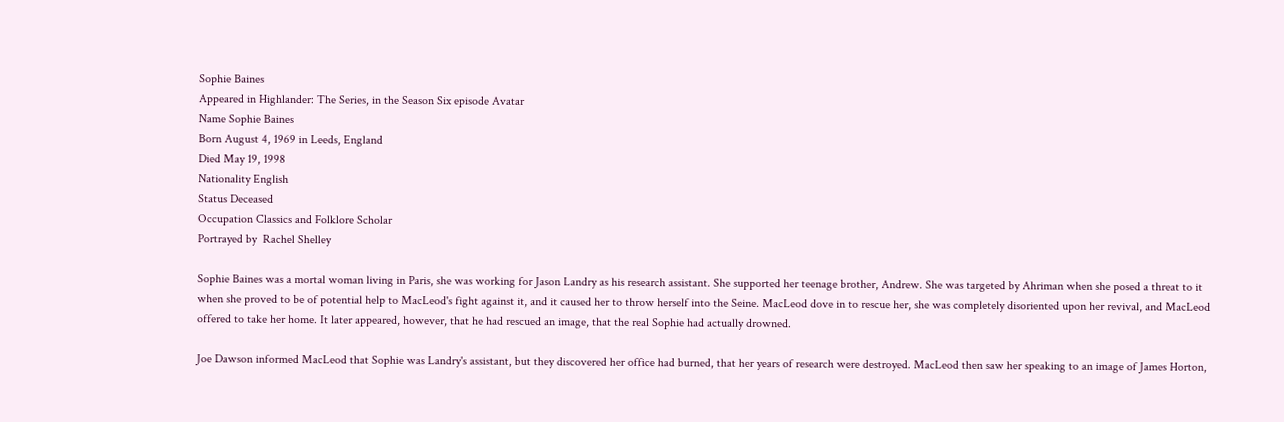Sophie Baines
Appeared in Highlander: The Series, in the Season Six episode Avatar
Name Sophie Baines
Born August 4, 1969 in Leeds, England
Died May 19, 1998
Nationality English
Status Deceased
Occupation Classics and Folklore Scholar
Portrayed by  Rachel Shelley

Sophie Baines was a mortal woman living in Paris, she was working for Jason Landry as his research assistant. She supported her teenage brother, Andrew. She was targeted by Ahriman when she posed a threat to it when she proved to be of potential help to MacLeod's fight against it, and it caused her to throw herself into the Seine. MacLeod dove in to rescue her, she was completely disoriented upon her revival, and MacLeod offered to take her home. It later appeared, however, that he had rescued an image, that the real Sophie had actually drowned.

Joe Dawson informed MacLeod that Sophie was Landry's assistant, but they discovered her office had burned, that her years of research were destroyed. MacLeod then saw her speaking to an image of James Horton,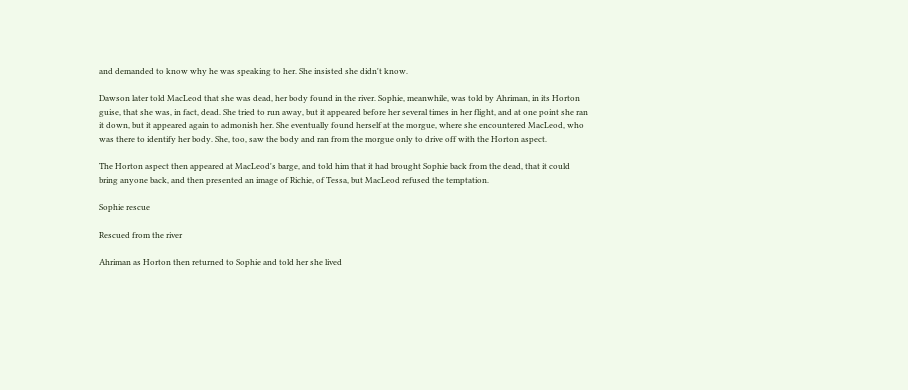and demanded to know why he was speaking to her. She insisted she didn't know.

Dawson later told MacLeod that she was dead, her body found in the river. Sophie, meanwhile, was told by Ahriman, in its Horton guise, that she was, in fact, dead. She tried to run away, but it appeared before her several times in her flight, and at one point she ran it down, but it appeared again to admonish her. She eventually found herself at the morgue, where she encountered MacLeod, who was there to identify her body. She, too, saw the body and ran from the morgue only to drive off with the Horton aspect.

The Horton aspect then appeared at MacLeod's barge, and told him that it had brought Sophie back from the dead, that it could bring anyone back, and then presented an image of Richie, of Tessa, but MacLeod refused the temptation.

Sophie rescue

Rescued from the river

Ahriman as Horton then returned to Sophie and told her she lived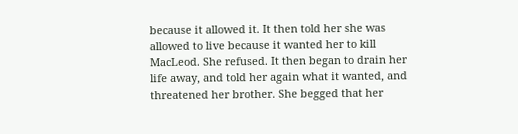because it allowed it. It then told her she was allowed to live because it wanted her to kill MacLeod. She refused. It then began to drain her life away, and told her again what it wanted, and threatened her brother. She begged that her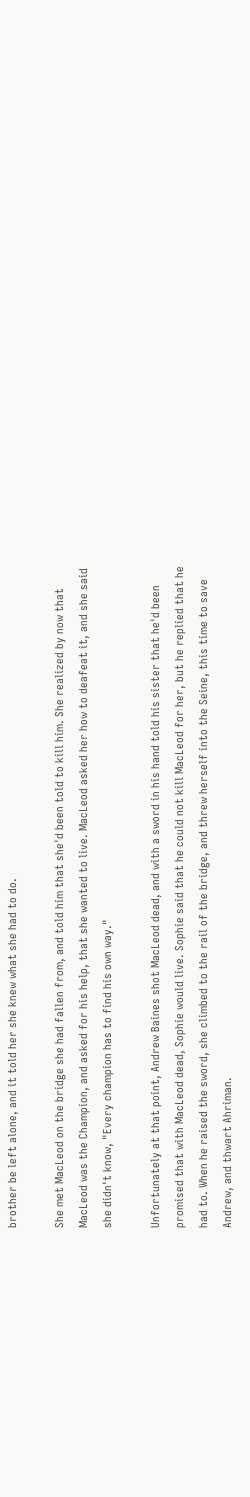brother be left alone, and it told her she knew what she had to do.

She met MacLeod on the bridge she had fallen from, and told him that she'd been told to kill him. She realized by now that MacLeod was the Champion, and asked for his help, that she wanted to live. MacLeod asked her how to deafeat it, and she said she didn't know, "Every champion has to find his own way."

Unfortunately at that point, Andrew Baines shot MacLeod dead, and with a sword in his hand told his sister that he'd been promised that with MacLeod dead, Sophie would live. Sophie said that he could not kill MacLeod for her, but he replied that he had to. When he raised the sword, she climbed to the rail of the bridge, and threw herself into the Seine, this time to save Andrew, and thwart Ahriman.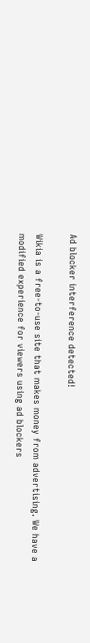Ad blocker interference detected!

Wikia is a free-to-use site that makes money from advertising. We have a modified experience for viewers using ad blockers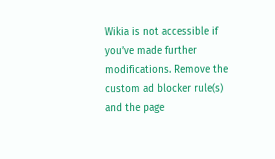Wikia is not accessible if you’ve made further modifications. Remove the custom ad blocker rule(s) and the page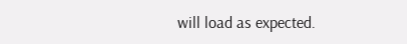will load as expected.